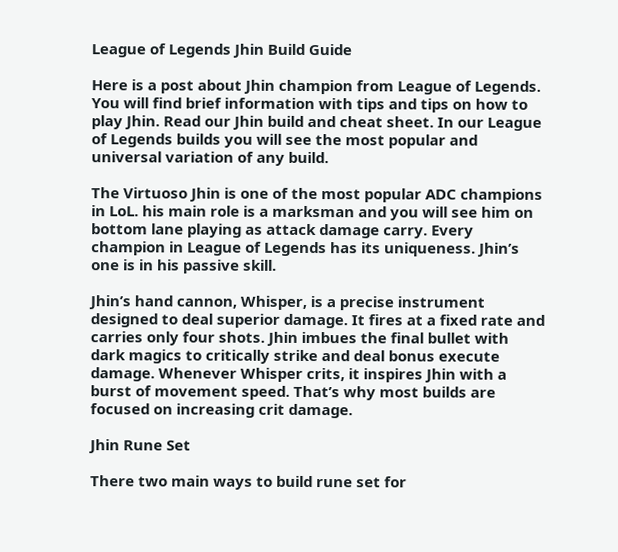League of Legends Jhin Build Guide

Here is a post about Jhin champion from League of Legends. You will find brief information with tips and tips on how to play Jhin. Read our Jhin build and cheat sheet. In our League of Legends builds you will see the most popular and universal variation of any build.

The Virtuoso Jhin is one of the most popular ADC champions in LoL. his main role is a marksman and you will see him on bottom lane playing as attack damage carry. Every champion in League of Legends has its uniqueness. Jhin’s one is in his passive skill.

Jhin’s hand cannon, Whisper, is a precise instrument designed to deal superior damage. It fires at a fixed rate and carries only four shots. Jhin imbues the final bullet with dark magics to critically strike and deal bonus execute damage. Whenever Whisper crits, it inspires Jhin with a burst of movement speed. That’s why most builds are focused on increasing crit damage.

Jhin Rune Set

There two main ways to build rune set for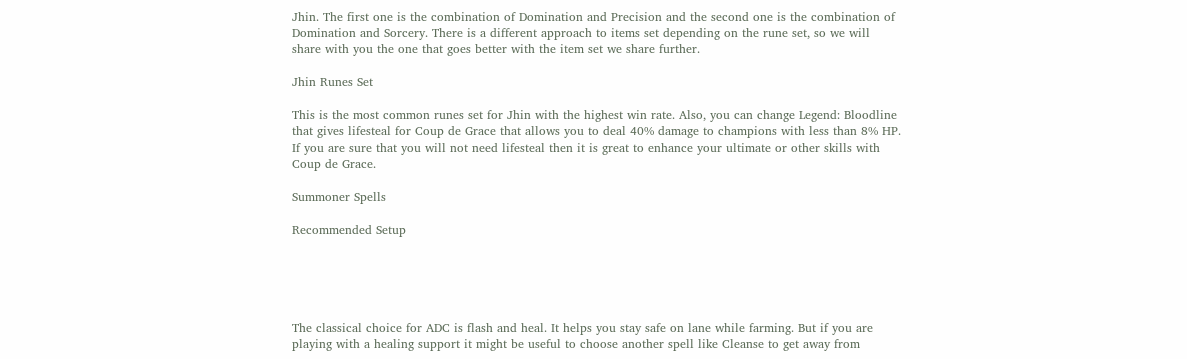Jhin. The first one is the combination of Domination and Precision and the second one is the combination of Domination and Sorcery. There is a different approach to items set depending on the rune set, so we will share with you the one that goes better with the item set we share further.

Jhin Runes Set

This is the most common runes set for Jhin with the highest win rate. Also, you can change Legend: Bloodline that gives lifesteal for Coup de Grace that allows you to deal 40% damage to champions with less than 8% HP. If you are sure that you will not need lifesteal then it is great to enhance your ultimate or other skills with Coup de Grace.

Summoner Spells

Recommended Setup





The classical choice for ADC is flash and heal. It helps you stay safe on lane while farming. But if you are playing with a healing support it might be useful to choose another spell like Cleanse to get away from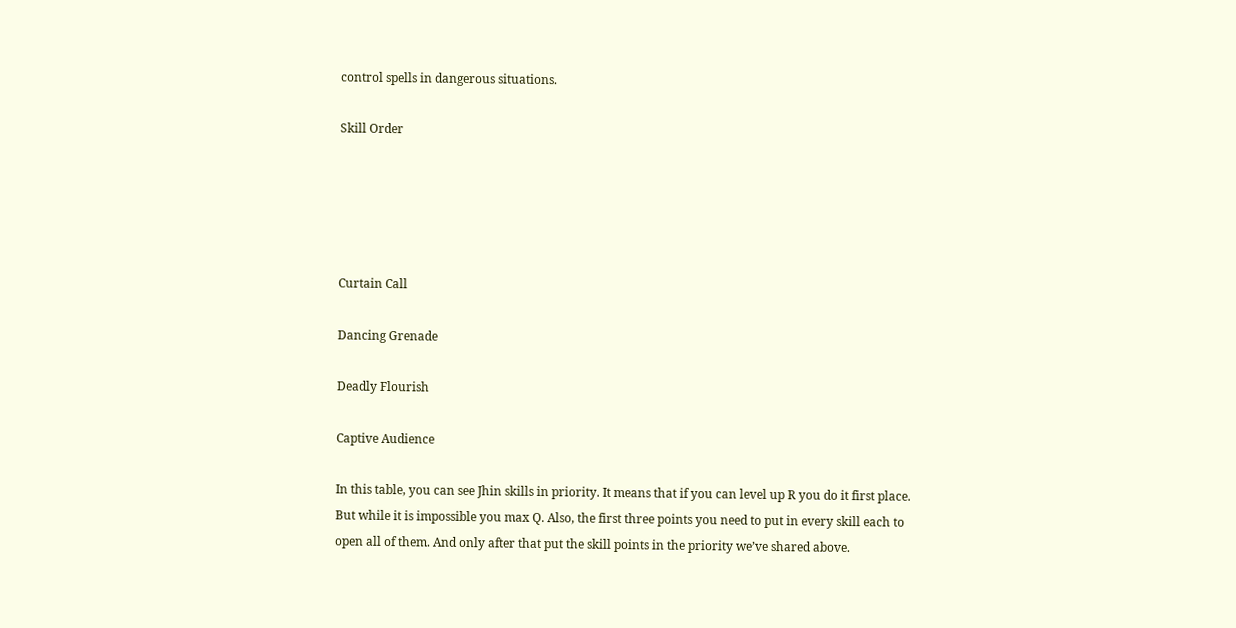control spells in dangerous situations.

Skill Order





Curtain Call

Dancing Grenade

Deadly Flourish

Captive Audience

In this table, you can see Jhin skills in priority. It means that if you can level up R you do it first place. But while it is impossible you max Q. Also, the first three points you need to put in every skill each to open all of them. And only after that put the skill points in the priority we’ve shared above.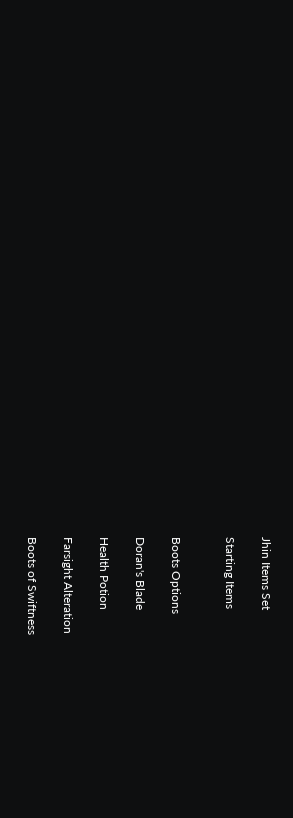Jhin Items Set

Starting Items


Boots Options

Doran's Blade

Health Potion

Farsight Alteration

Boots of Swiftness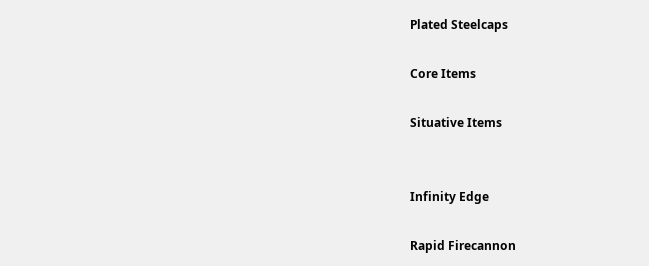Plated Steelcaps

Core Items

Situative Items


Infinity Edge

Rapid Firecannon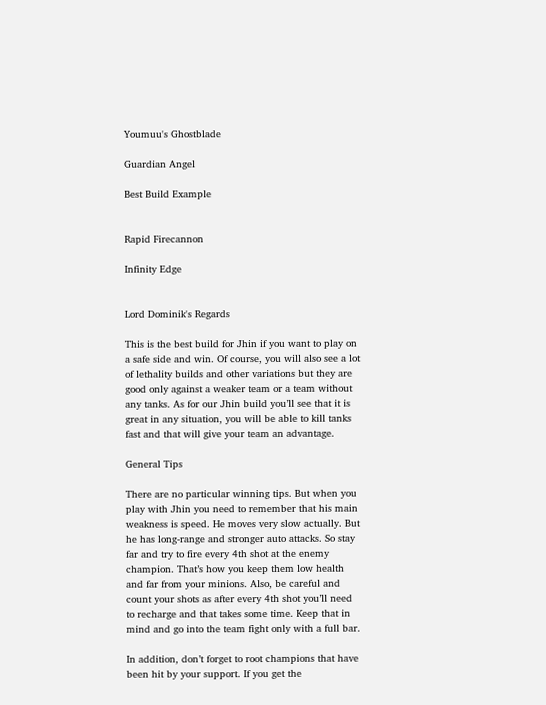Youmuu's Ghostblade

Guardian Angel

Best Build Example


Rapid Firecannon

Infinity Edge


Lord Dominik's Regards

This is the best build for Jhin if you want to play on a safe side and win. Of course, you will also see a lot of lethality builds and other variations but they are good only against a weaker team or a team without any tanks. As for our Jhin build you’ll see that it is great in any situation, you will be able to kill tanks fast and that will give your team an advantage.

General Tips

There are no particular winning tips. But when you play with Jhin you need to remember that his main weakness is speed. He moves very slow actually. But he has long-range and stronger auto attacks. So stay far and try to fire every 4th shot at the enemy champion. That’s how you keep them low health and far from your minions. Also, be careful and count your shots as after every 4th shot you’ll need to recharge and that takes some time. Keep that in mind and go into the team fight only with a full bar.

In addition, don’t forget to root champions that have been hit by your support. If you get the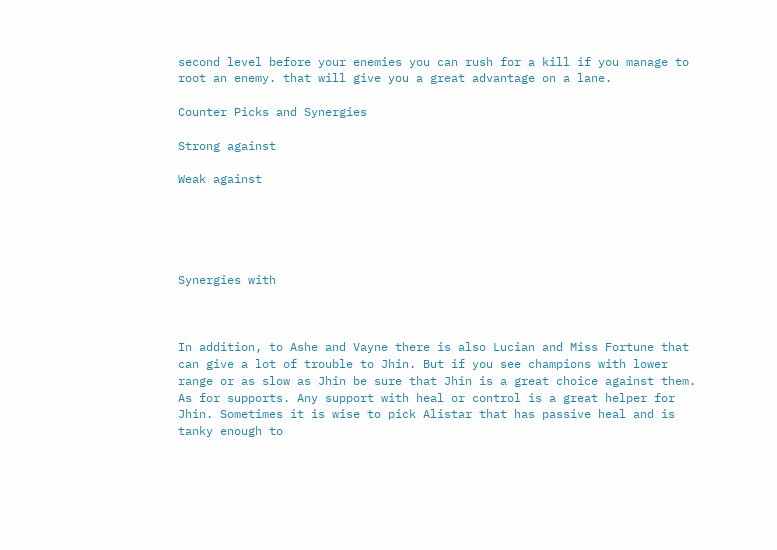second level before your enemies you can rush for a kill if you manage to root an enemy. that will give you a great advantage on a lane.

Counter Picks and Synergies

Strong against

Weak against





Synergies with



In addition, to Ashe and Vayne there is also Lucian and Miss Fortune that can give a lot of trouble to Jhin. But if you see champions with lower range or as slow as Jhin be sure that Jhin is a great choice against them. As for supports. Any support with heal or control is a great helper for Jhin. Sometimes it is wise to pick Alistar that has passive heal and is tanky enough to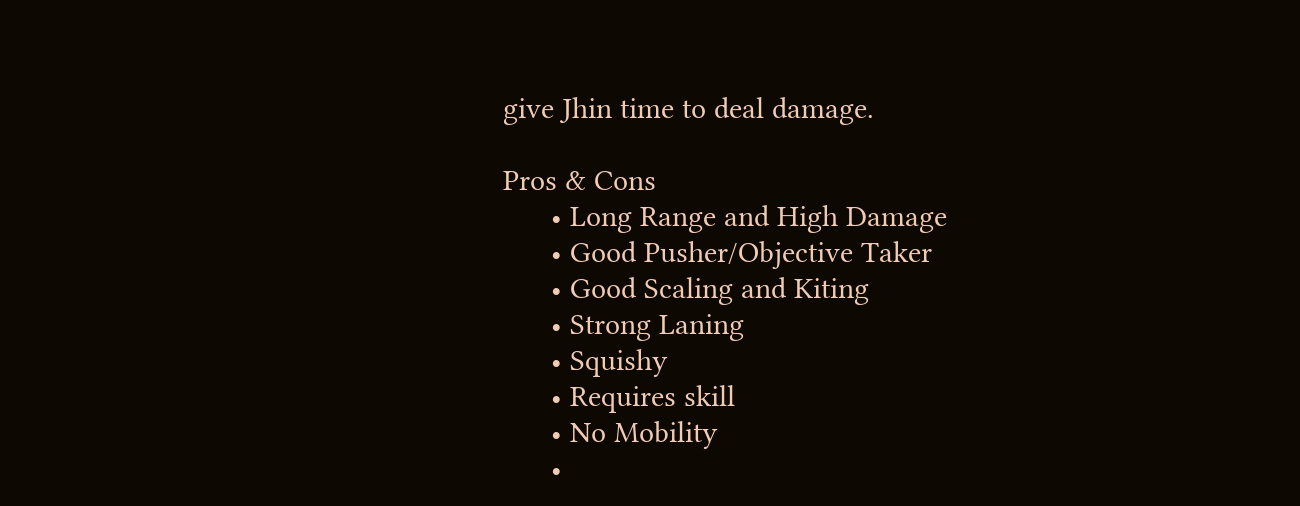give Jhin time to deal damage.

Pros & Cons
      • Long Range and High Damage
      • Good Pusher/Objective Taker
      • Good Scaling and Kiting
      • Strong Laning
      • Squishy
      • Requires skill
      • No Mobility
      •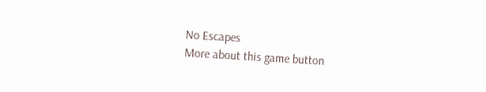No Escapes
More about this game button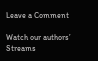Leave a Comment

Watch our authors’ Streams